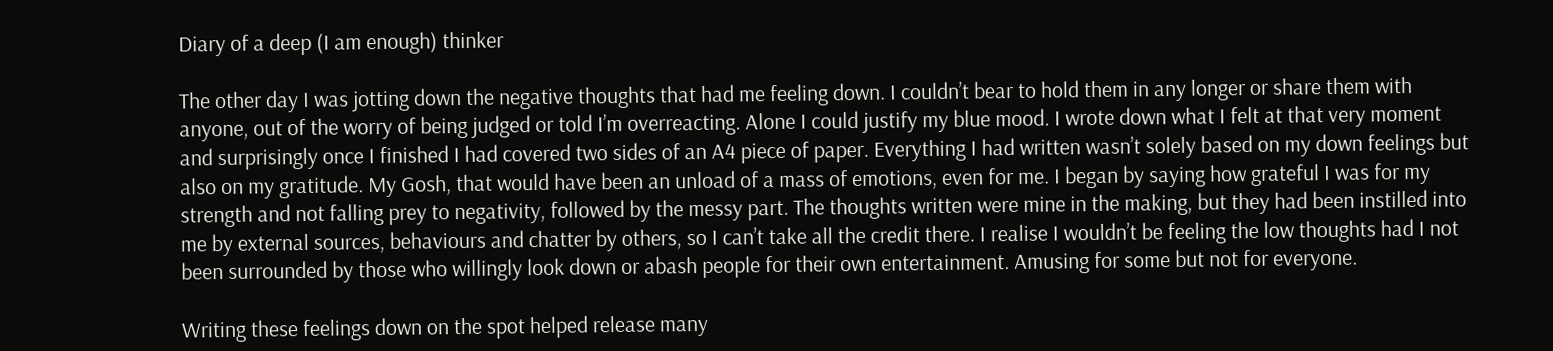Diary of a deep (I am enough) thinker

The other day I was jotting down the negative thoughts that had me feeling down. I couldn’t bear to hold them in any longer or share them with anyone, out of the worry of being judged or told I’m overreacting. Alone I could justify my blue mood. I wrote down what I felt at that very moment and surprisingly once I finished I had covered two sides of an A4 piece of paper. Everything I had written wasn’t solely based on my down feelings but also on my gratitude. My Gosh, that would have been an unload of a mass of emotions, even for me. I began by saying how grateful I was for my strength and not falling prey to negativity, followed by the messy part. The thoughts written were mine in the making, but they had been instilled into me by external sources, behaviours and chatter by others, so I can’t take all the credit there. I realise I wouldn’t be feeling the low thoughts had I not been surrounded by those who willingly look down or abash people for their own entertainment. Amusing for some but not for everyone.

Writing these feelings down on the spot helped release many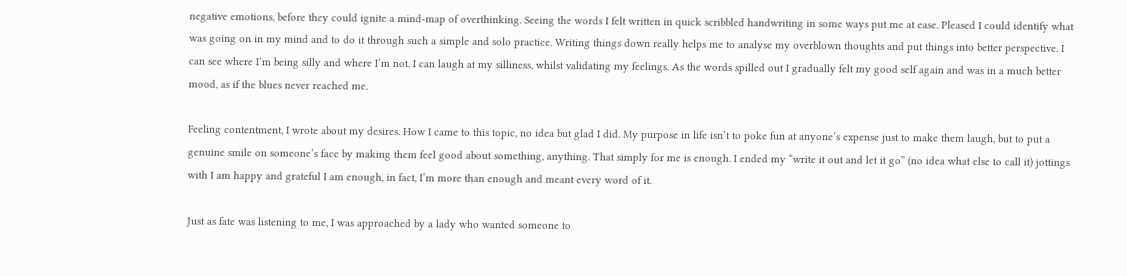negative emotions, before they could ignite a mind-map of overthinking. Seeing the words I felt written in quick scribbled handwriting in some ways put me at ease. Pleased I could identify what was going on in my mind and to do it through such a simple and solo practice. Writing things down really helps me to analyse my overblown thoughts and put things into better perspective. I can see where I’m being silly and where I’m not. I can laugh at my silliness, whilst validating my feelings. As the words spilled out I gradually felt my good self again and was in a much better mood, as if the blues never reached me.

Feeling contentment, I wrote about my desires. How I came to this topic, no idea but glad I did. My purpose in life isn’t to poke fun at anyone’s expense just to make them laugh, but to put a genuine smile on someone’s face by making them feel good about something, anything. That simply for me is enough. I ended my “write it out and let it go” (no idea what else to call it) jottings with I am happy and grateful I am enough, in fact, I’m more than enough and meant every word of it.

Just as fate was listening to me, I was approached by a lady who wanted someone to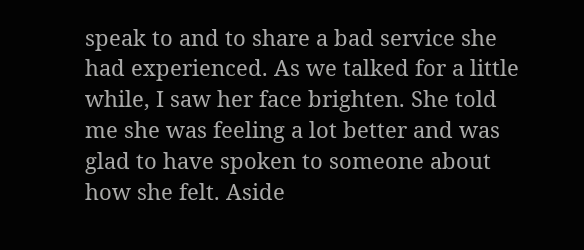speak to and to share a bad service she had experienced. As we talked for a little while, I saw her face brighten. She told me she was feeling a lot better and was glad to have spoken to someone about how she felt. Aside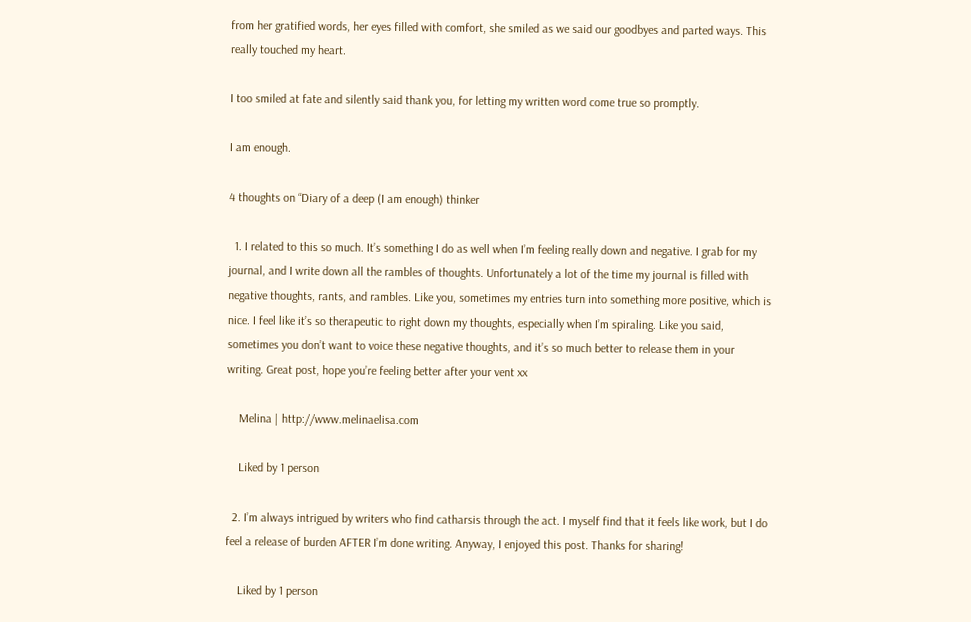from her gratified words, her eyes filled with comfort, she smiled as we said our goodbyes and parted ways. This really touched my heart.

I too smiled at fate and silently said thank you, for letting my written word come true so promptly.

I am enough.

4 thoughts on “Diary of a deep (I am enough) thinker

  1. I related to this so much. It’s something I do as well when I’m feeling really down and negative. I grab for my journal, and I write down all the rambles of thoughts. Unfortunately a lot of the time my journal is filled with negative thoughts, rants, and rambles. Like you, sometimes my entries turn into something more positive, which is nice. I feel like it’s so therapeutic to right down my thoughts, especially when I’m spiraling. Like you said, sometimes you don’t want to voice these negative thoughts, and it’s so much better to release them in your writing. Great post, hope you’re feeling better after your vent xx

    Melina | http://www.melinaelisa.com

    Liked by 1 person

  2. I’m always intrigued by writers who find catharsis through the act. I myself find that it feels like work, but I do feel a release of burden AFTER I’m done writing. Anyway, I enjoyed this post. Thanks for sharing!

    Liked by 1 person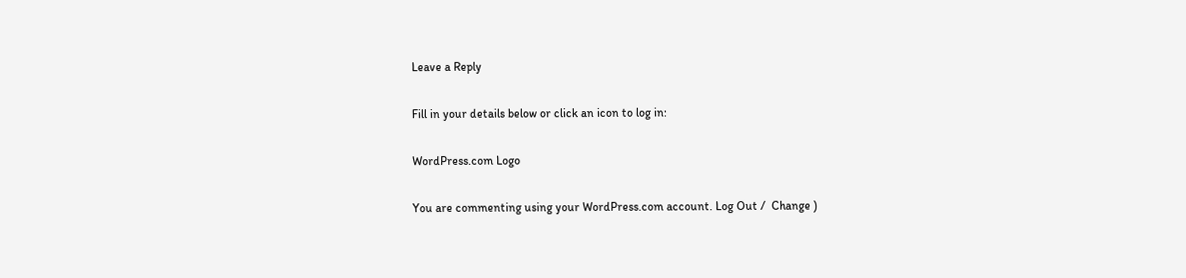Leave a Reply

Fill in your details below or click an icon to log in:

WordPress.com Logo

You are commenting using your WordPress.com account. Log Out /  Change )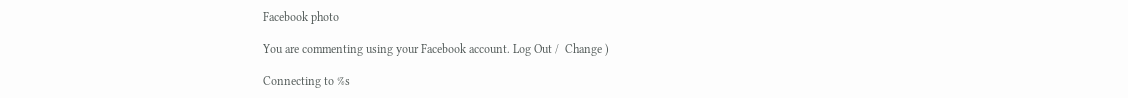Facebook photo

You are commenting using your Facebook account. Log Out /  Change )

Connecting to %s